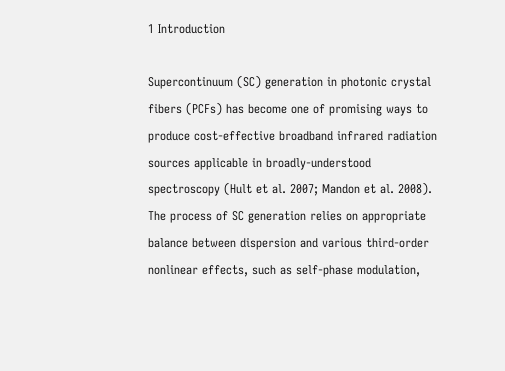1 Introduction

Supercontinuum (SC) generation in photonic crystal fibers (PCFs) has become one of promising ways to produce cost-effective broadband infrared radiation sources applicable in broadly-understood spectroscopy (Hult et al. 2007; Mandon et al. 2008). The process of SC generation relies on appropriate balance between dispersion and various third-order nonlinear effects, such as self-phase modulation,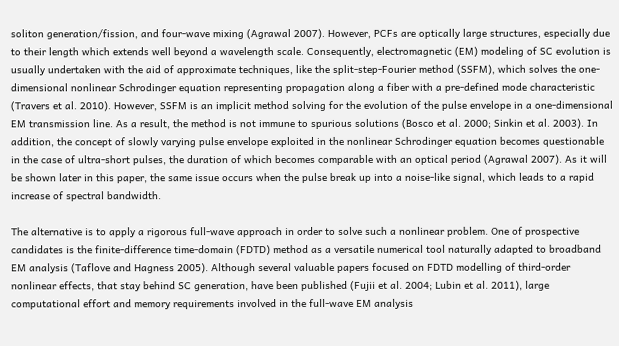soliton generation/fission, and four-wave mixing (Agrawal 2007). However, PCFs are optically large structures, especially due to their length which extends well beyond a wavelength scale. Consequently, electromagnetic (EM) modeling of SC evolution is usually undertaken with the aid of approximate techniques, like the split-step-Fourier method (SSFM), which solves the one-dimensional nonlinear Schrodinger equation representing propagation along a fiber with a pre-defined mode characteristic (Travers et al. 2010). However, SSFM is an implicit method solving for the evolution of the pulse envelope in a one-dimensional EM transmission line. As a result, the method is not immune to spurious solutions (Bosco et al. 2000; Sinkin et al. 2003). In addition, the concept of slowly varying pulse envelope exploited in the nonlinear Schrodinger equation becomes questionable in the case of ultra-short pulses, the duration of which becomes comparable with an optical period (Agrawal 2007). As it will be shown later in this paper, the same issue occurs when the pulse break up into a noise-like signal, which leads to a rapid increase of spectral bandwidth.

The alternative is to apply a rigorous full-wave approach in order to solve such a nonlinear problem. One of prospective candidates is the finite-difference time-domain (FDTD) method as a versatile numerical tool naturally adapted to broadband EM analysis (Taflove and Hagness 2005). Although several valuable papers focused on FDTD modelling of third-order nonlinear effects, that stay behind SC generation, have been published (Fujii et al. 2004; Lubin et al. 2011), large computational effort and memory requirements involved in the full-wave EM analysis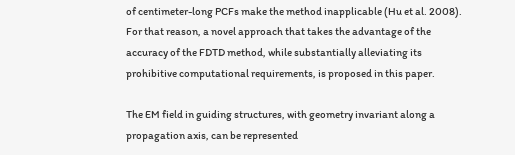of centimeter-long PCFs make the method inapplicable (Hu et al. 2008). For that reason, a novel approach that takes the advantage of the accuracy of the FDTD method, while substantially alleviating its prohibitive computational requirements, is proposed in this paper.

The EM field in guiding structures, with geometry invariant along a propagation axis, can be represented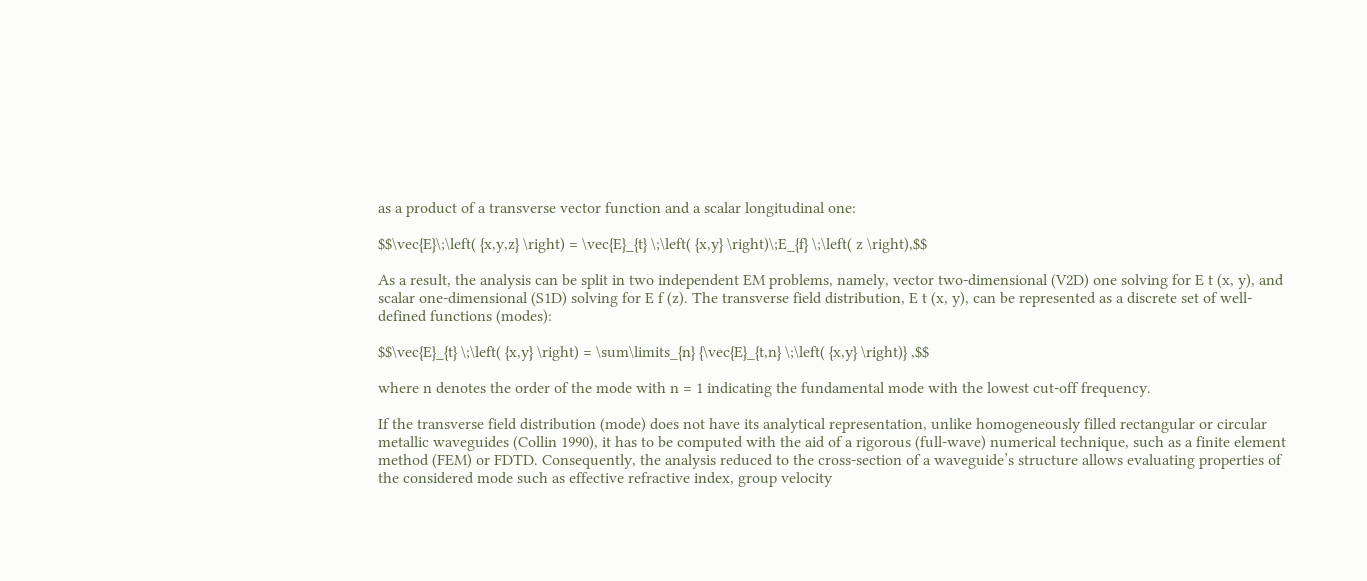as a product of a transverse vector function and a scalar longitudinal one:

$$\vec{E}\;\left( {x,y,z} \right) = \vec{E}_{t} \;\left( {x,y} \right)\;E_{f} \;\left( z \right),$$

As a result, the analysis can be split in two independent EM problems, namely, vector two-dimensional (V2D) one solving for E t (x, y), and scalar one-dimensional (S1D) solving for E f (z). The transverse field distribution, E t (x, y), can be represented as a discrete set of well-defined functions (modes):

$$\vec{E}_{t} \;\left( {x,y} \right) = \sum\limits_{n} {\vec{E}_{t,n} \;\left( {x,y} \right)} ,$$

where n denotes the order of the mode with n = 1 indicating the fundamental mode with the lowest cut-off frequency.

If the transverse field distribution (mode) does not have its analytical representation, unlike homogeneously filled rectangular or circular metallic waveguides (Collin 1990), it has to be computed with the aid of a rigorous (full-wave) numerical technique, such as a finite element method (FEM) or FDTD. Consequently, the analysis reduced to the cross-section of a waveguide’s structure allows evaluating properties of the considered mode such as effective refractive index, group velocity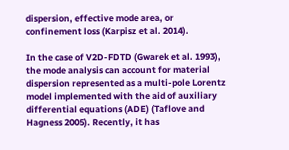dispersion, effective mode area, or confinement loss (Karpisz et al. 2014).

In the case of V2D-FDTD (Gwarek et al. 1993), the mode analysis can account for material dispersion represented as a multi-pole Lorentz model implemented with the aid of auxiliary differential equations (ADE) (Taflove and Hagness 2005). Recently, it has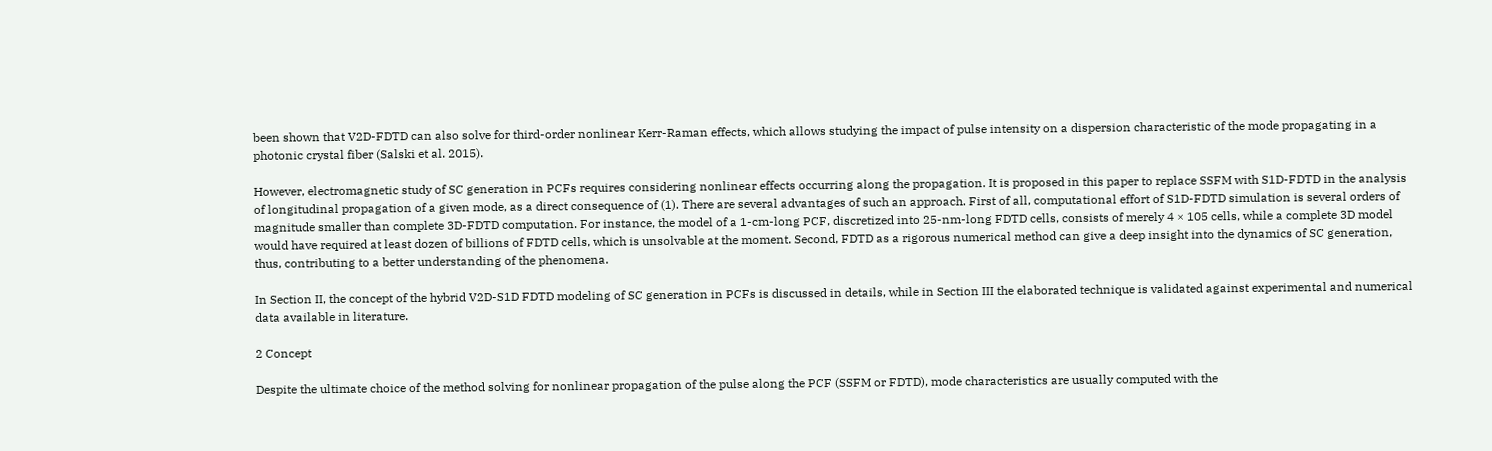been shown that V2D-FDTD can also solve for third-order nonlinear Kerr-Raman effects, which allows studying the impact of pulse intensity on a dispersion characteristic of the mode propagating in a photonic crystal fiber (Salski et al. 2015).

However, electromagnetic study of SC generation in PCFs requires considering nonlinear effects occurring along the propagation. It is proposed in this paper to replace SSFM with S1D-FDTD in the analysis of longitudinal propagation of a given mode, as a direct consequence of (1). There are several advantages of such an approach. First of all, computational effort of S1D-FDTD simulation is several orders of magnitude smaller than complete 3D-FDTD computation. For instance, the model of a 1-cm-long PCF, discretized into 25-nm-long FDTD cells, consists of merely 4 × 105 cells, while a complete 3D model would have required at least dozen of billions of FDTD cells, which is unsolvable at the moment. Second, FDTD as a rigorous numerical method can give a deep insight into the dynamics of SC generation, thus, contributing to a better understanding of the phenomena.

In Section II, the concept of the hybrid V2D-S1D FDTD modeling of SC generation in PCFs is discussed in details, while in Section III the elaborated technique is validated against experimental and numerical data available in literature.

2 Concept

Despite the ultimate choice of the method solving for nonlinear propagation of the pulse along the PCF (SSFM or FDTD), mode characteristics are usually computed with the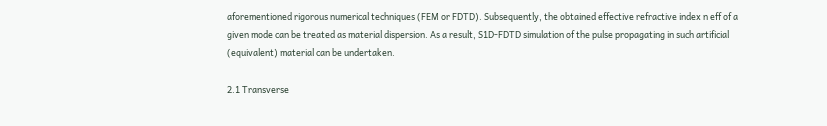aforementioned rigorous numerical techniques (FEM or FDTD). Subsequently, the obtained effective refractive index n eff of a given mode can be treated as material dispersion. As a result, S1D-FDTD simulation of the pulse propagating in such artificial (equivalent) material can be undertaken.

2.1 Transverse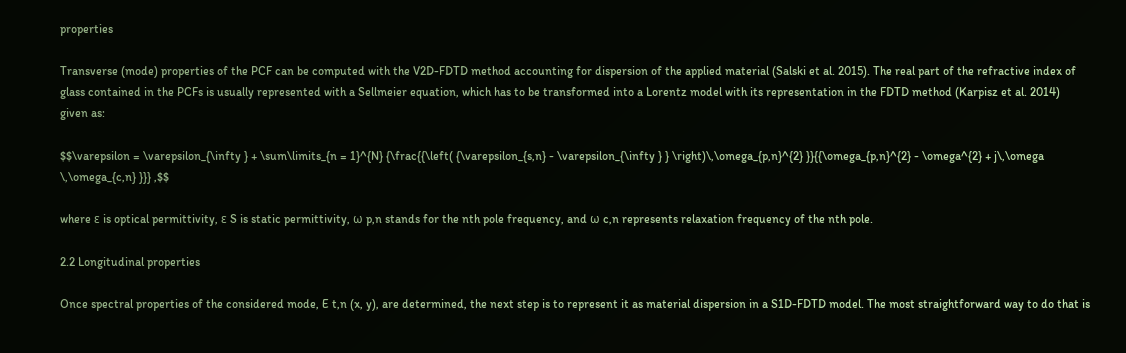properties

Transverse (mode) properties of the PCF can be computed with the V2D-FDTD method accounting for dispersion of the applied material (Salski et al. 2015). The real part of the refractive index of glass contained in the PCFs is usually represented with a Sellmeier equation, which has to be transformed into a Lorentz model with its representation in the FDTD method (Karpisz et al. 2014) given as:

$$\varepsilon = \varepsilon_{\infty } + \sum\limits_{n = 1}^{N} {\frac{{\left( {\varepsilon_{s,n} - \varepsilon_{\infty } } \right)\,\omega_{p,n}^{2} }}{{\omega_{p,n}^{2} - \omega^{2} + j\,\omega \,\omega_{c,n} }}} ,$$

where ε is optical permittivity, ε S is static permittivity, ω p,n stands for the nth pole frequency, and ω c,n represents relaxation frequency of the nth pole.

2.2 Longitudinal properties

Once spectral properties of the considered mode, E t,n (x, y), are determined, the next step is to represent it as material dispersion in a S1D-FDTD model. The most straightforward way to do that is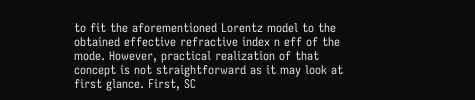to fit the aforementioned Lorentz model to the obtained effective refractive index n eff of the mode. However, practical realization of that concept is not straightforward as it may look at first glance. First, SC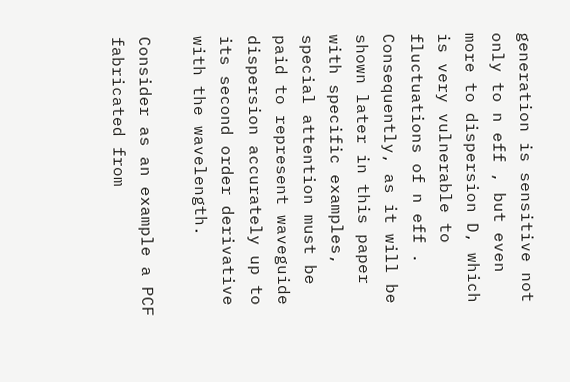generation is sensitive not only to n eff , but even more to dispersion D, which is very vulnerable to fluctuations of n eff . Consequently, as it will be shown later in this paper with specific examples, special attention must be paid to represent waveguide dispersion accurately up to its second order derivative with the wavelength.

Consider as an example a PCF fabricated from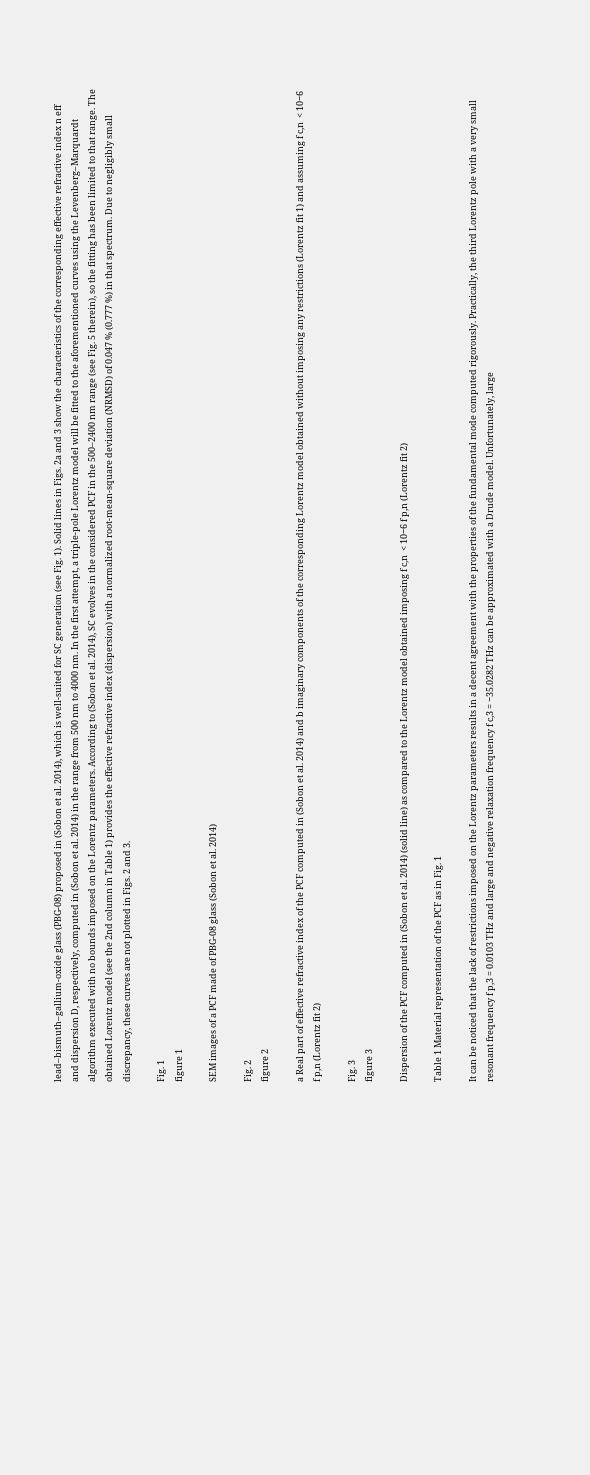lead–bismuth–gallium-oxide glass (PBG-08) proposed in (Sobon et al. 2014), which is well-suited for SC generation (see Fig. 1). Solid lines in Figs. 2a and 3 show the characteristics of the corresponding effective refractive index n eff and dispersion D, respectively, computed in (Sobon et al. 2014) in the range from 500 nm to 4000 nm. In the first attempt, a triple-pole Lorentz model will be fitted to the aforementioned curves using the Levenberg–Marquardt algorithm executed with no bounds imposed on the Lorentz parameters. According to (Sobon et al. 2014), SC evolves in the considered PCF in the 500–2400 nm range (see Fig. 5 therein), so the fitting has been limited to that range. The obtained Lorentz model (see the 2nd column in Table 1) provides the effective refractive index (dispersion) with a normalized root-mean-square deviation (NRMSD) of 0.047 % (0.777 %) in that spectrum. Due to negligibly small discrepancy, these curves are not plotted in Figs. 2 and 3.

Fig. 1
figure 1

SEM images of a PCF made of PBG-08 glass (Sobon et al. 2014)

Fig. 2
figure 2

a Real part of effective refractive index of the PCF computed in (Sobon et al. 2014) and b imaginary components of the corresponding Lorentz model obtained without imposing any restrictions (Lorentz fit 1) and assuming f c,n  < 10−6 f p,n (Lorentz fit 2)

Fig. 3
figure 3

Dispersion of the PCF computed in (Sobon et al. 2014) (solid line) as compared to the Lorentz model obtained imposing f c,n  < 10−6 f p,n (Lorentz fit 2)

Table 1 Material representation of the PCF as in Fig. 1

It can be noticed that the lack of restrictions imposed on the Lorentz parameters results in a decent agreement with the properties of the fundamental mode computed rigorously. Practically, the third Lorentz pole with a very small resonant frequency f p,3 = 0.0103 THz and large and negative relaxation frequency f c,3 = −35.0282 THz can be approximated with a Drude model. Unfortunately, large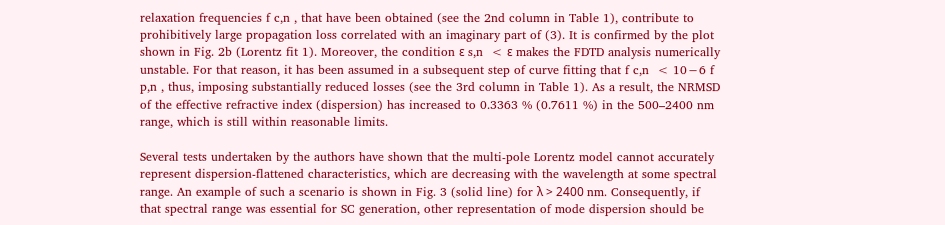relaxation frequencies f c,n , that have been obtained (see the 2nd column in Table 1), contribute to prohibitively large propagation loss correlated with an imaginary part of (3). It is confirmed by the plot shown in Fig. 2b (Lorentz fit 1). Moreover, the condition ε s,n  < ε makes the FDTD analysis numerically unstable. For that reason, it has been assumed in a subsequent step of curve fitting that f c,n  < 10−6 f p,n , thus, imposing substantially reduced losses (see the 3rd column in Table 1). As a result, the NRMSD of the effective refractive index (dispersion) has increased to 0.3363 % (0.7611 %) in the 500–2400 nm range, which is still within reasonable limits.

Several tests undertaken by the authors have shown that the multi-pole Lorentz model cannot accurately represent dispersion-flattened characteristics, which are decreasing with the wavelength at some spectral range. An example of such a scenario is shown in Fig. 3 (solid line) for λ > 2400 nm. Consequently, if that spectral range was essential for SC generation, other representation of mode dispersion should be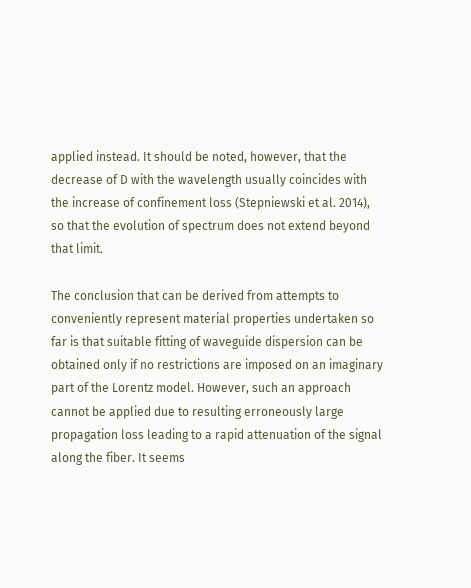applied instead. It should be noted, however, that the decrease of D with the wavelength usually coincides with the increase of confinement loss (Stepniewski et al. 2014), so that the evolution of spectrum does not extend beyond that limit.

The conclusion that can be derived from attempts to conveniently represent material properties undertaken so far is that suitable fitting of waveguide dispersion can be obtained only if no restrictions are imposed on an imaginary part of the Lorentz model. However, such an approach cannot be applied due to resulting erroneously large propagation loss leading to a rapid attenuation of the signal along the fiber. It seems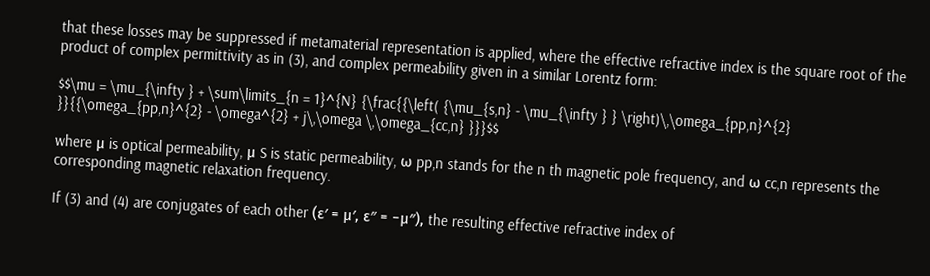that these losses may be suppressed if metamaterial representation is applied, where the effective refractive index is the square root of the product of complex permittivity as in (3), and complex permeability given in a similar Lorentz form:

$$\mu = \mu_{\infty } + \sum\limits_{n = 1}^{N} {\frac{{\left( {\mu_{s,n} - \mu_{\infty } } \right)\,\omega_{pp,n}^{2} }}{{\omega_{pp,n}^{2} - \omega^{2} + j\,\omega \,\omega_{cc,n} }}}$$

where μ is optical permeability, μ S is static permeability, ω pp,n stands for the n th magnetic pole frequency, and ω cc,n represents the corresponding magnetic relaxation frequency.

If (3) and (4) are conjugates of each other (ε′ = μ′, ε″ = −μ″), the resulting effective refractive index of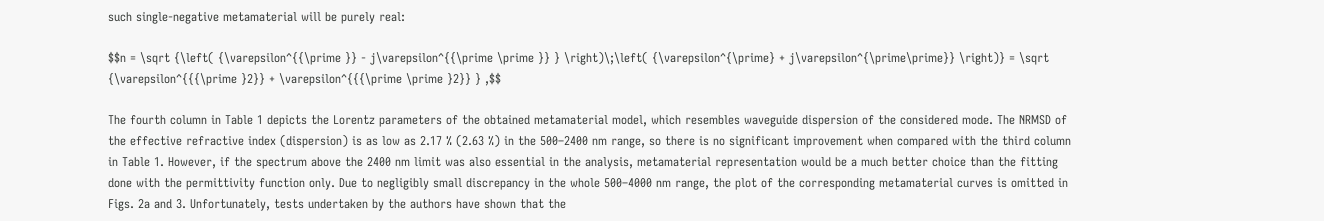such single-negative metamaterial will be purely real:

$$n = \sqrt {\left( {\varepsilon^{{\prime }} - j\varepsilon^{{\prime \prime }} } \right)\;\left( {\varepsilon^{\prime} + j\varepsilon^{\prime\prime}} \right)} = \sqrt {\varepsilon^{{{\prime }2}} + \varepsilon^{{{\prime \prime }2}} } ,$$

The fourth column in Table 1 depicts the Lorentz parameters of the obtained metamaterial model, which resembles waveguide dispersion of the considered mode. The NRMSD of the effective refractive index (dispersion) is as low as 2.17 % (2.63 %) in the 500–2400 nm range, so there is no significant improvement when compared with the third column in Table 1. However, if the spectrum above the 2400 nm limit was also essential in the analysis, metamaterial representation would be a much better choice than the fitting done with the permittivity function only. Due to negligibly small discrepancy in the whole 500–4000 nm range, the plot of the corresponding metamaterial curves is omitted in Figs. 2a and 3. Unfortunately, tests undertaken by the authors have shown that the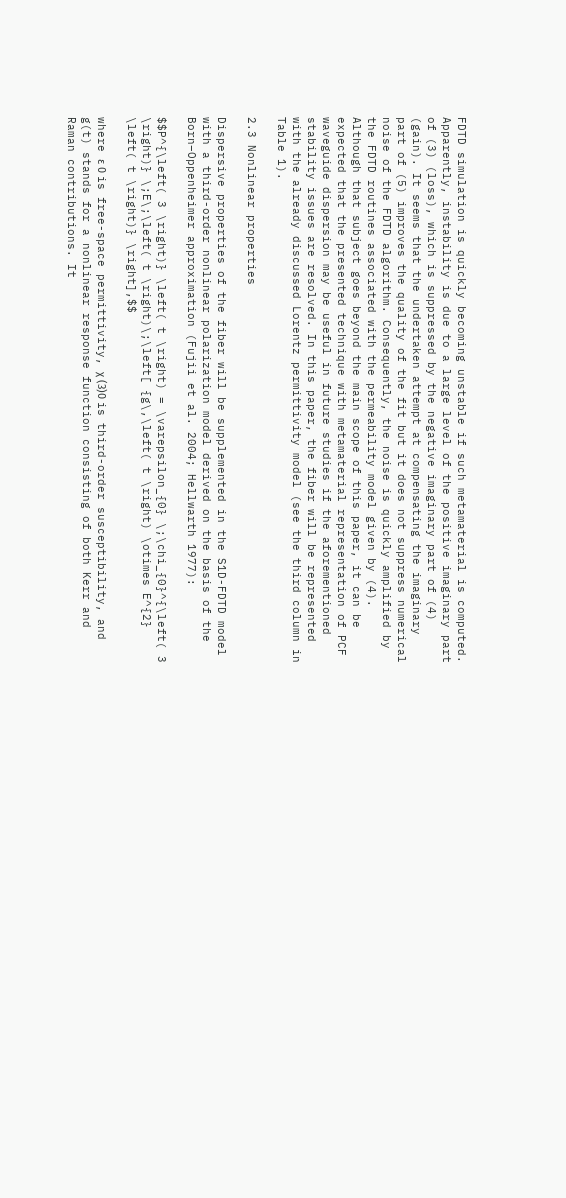FDTD simulation is quickly becoming unstable if such metamaterial is computed. Apparently, instability is due to a large level of the positive imaginary part of (3) (loss), which is suppressed by the negative imaginary part of (4) (gain). It seems that the undertaken attempt at compensating the imaginary part of (5) improves the quality of the fit but it does not suppress numerical noise of the FDTD algorithm. Consequently, the noise is quickly amplified by the FDTD routines associated with the permeability model given by (4). Although that subject goes beyond the main scope of this paper, it can be expected that the presented technique with metamaterial representation of PCF waveguide dispersion may be useful in future studies if the aforementioned stability issues are resolved. In this paper, the fiber will be represented with the already discussed Lorentz permittivity model (see the third column in Table 1).

2.3 Nonlinear properties

Dispersive properties of the fiber will be supplemented in the S1D-FDTD model with a third-order nonlinear polarization model derived on the basis of the Born–Oppenheimer approximation (Fujii et al. 2004; Hellwarth 1977):

$$P^{\left( 3 \right)} \left( t \right) = \varepsilon_{0} \;\chi_{0}^{\left( 3 \right)} \;E\;\left( t \right)\;\left[ {g\,\left( t \right) \otimes E^{2} \left( t \right)} \right],$$

where ε 0 is free-space permittivity, χ (3)0 is third-order susceptibility, and g(t) stands for a nonlinear response function consisting of both Kerr and Raman contributions. It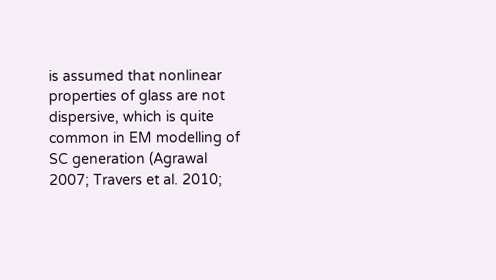is assumed that nonlinear properties of glass are not dispersive, which is quite common in EM modelling of SC generation (Agrawal 2007; Travers et al. 2010;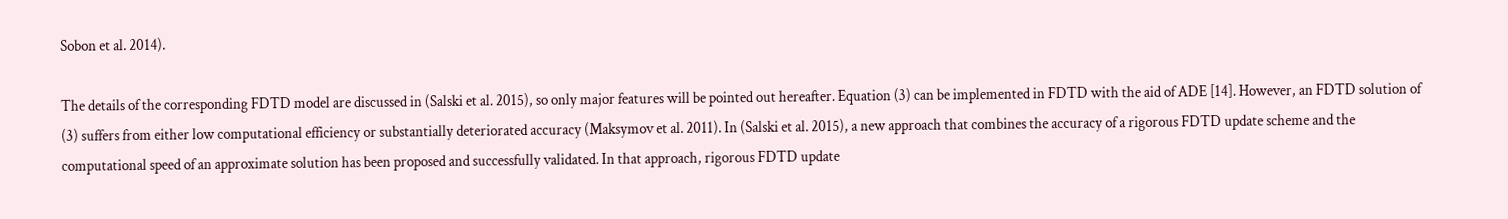Sobon et al. 2014).

The details of the corresponding FDTD model are discussed in (Salski et al. 2015), so only major features will be pointed out hereafter. Equation (3) can be implemented in FDTD with the aid of ADE [14]. However, an FDTD solution of (3) suffers from either low computational efficiency or substantially deteriorated accuracy (Maksymov et al. 2011). In (Salski et al. 2015), a new approach that combines the accuracy of a rigorous FDTD update scheme and the computational speed of an approximate solution has been proposed and successfully validated. In that approach, rigorous FDTD update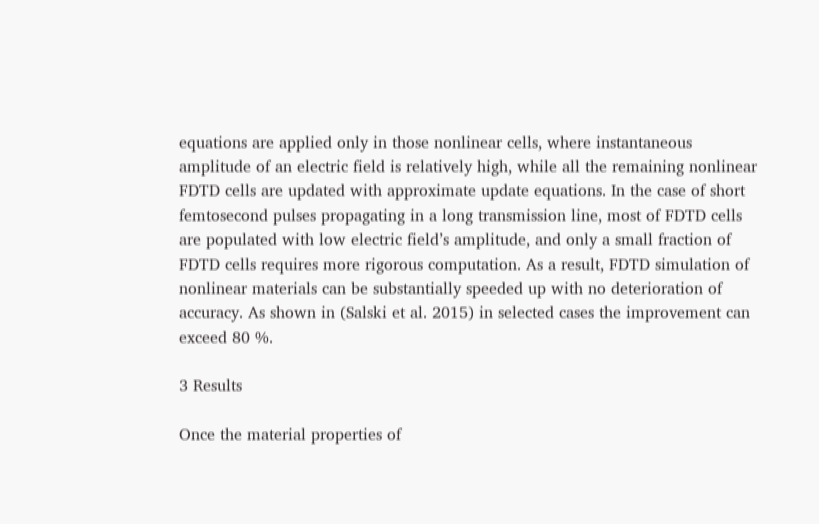equations are applied only in those nonlinear cells, where instantaneous amplitude of an electric field is relatively high, while all the remaining nonlinear FDTD cells are updated with approximate update equations. In the case of short femtosecond pulses propagating in a long transmission line, most of FDTD cells are populated with low electric field’s amplitude, and only a small fraction of FDTD cells requires more rigorous computation. As a result, FDTD simulation of nonlinear materials can be substantially speeded up with no deterioration of accuracy. As shown in (Salski et al. 2015) in selected cases the improvement can exceed 80 %.

3 Results

Once the material properties of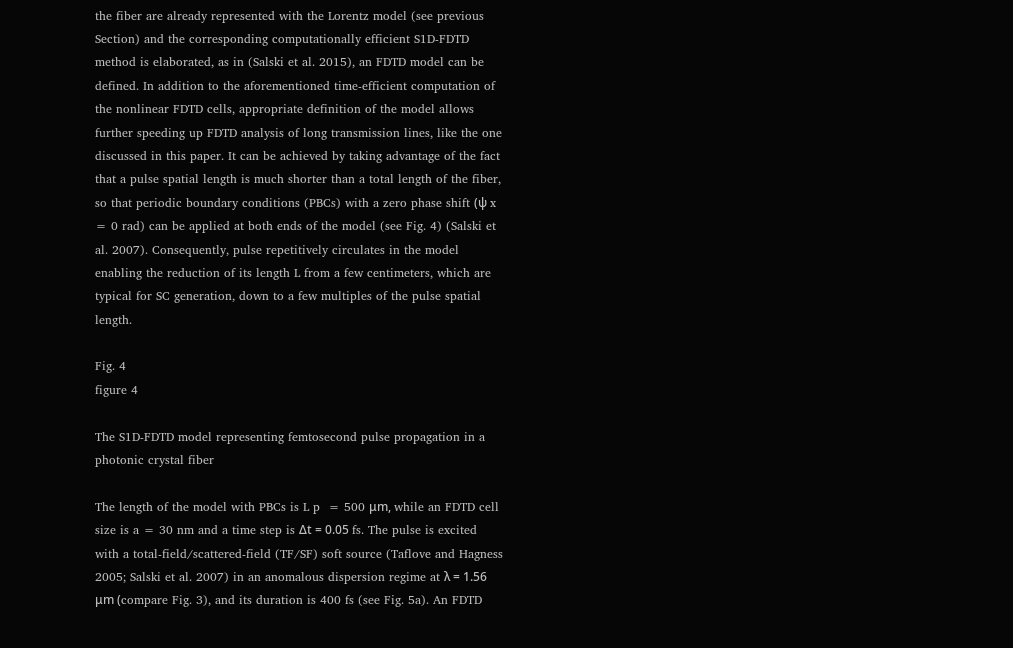the fiber are already represented with the Lorentz model (see previous Section) and the corresponding computationally efficient S1D-FDTD method is elaborated, as in (Salski et al. 2015), an FDTD model can be defined. In addition to the aforementioned time-efficient computation of the nonlinear FDTD cells, appropriate definition of the model allows further speeding up FDTD analysis of long transmission lines, like the one discussed in this paper. It can be achieved by taking advantage of the fact that a pulse spatial length is much shorter than a total length of the fiber, so that periodic boundary conditions (PBCs) with a zero phase shift (ψ x  = 0 rad) can be applied at both ends of the model (see Fig. 4) (Salski et al. 2007). Consequently, pulse repetitively circulates in the model enabling the reduction of its length L from a few centimeters, which are typical for SC generation, down to a few multiples of the pulse spatial length.

Fig. 4
figure 4

The S1D-FDTD model representing femtosecond pulse propagation in a photonic crystal fiber

The length of the model with PBCs is L p  = 500 μm, while an FDTD cell size is a = 30 nm and a time step is Δt = 0.05 fs. The pulse is excited with a total-field/scattered-field (TF/SF) soft source (Taflove and Hagness 2005; Salski et al. 2007) in an anomalous dispersion regime at λ = 1.56 μm (compare Fig. 3), and its duration is 400 fs (see Fig. 5a). An FDTD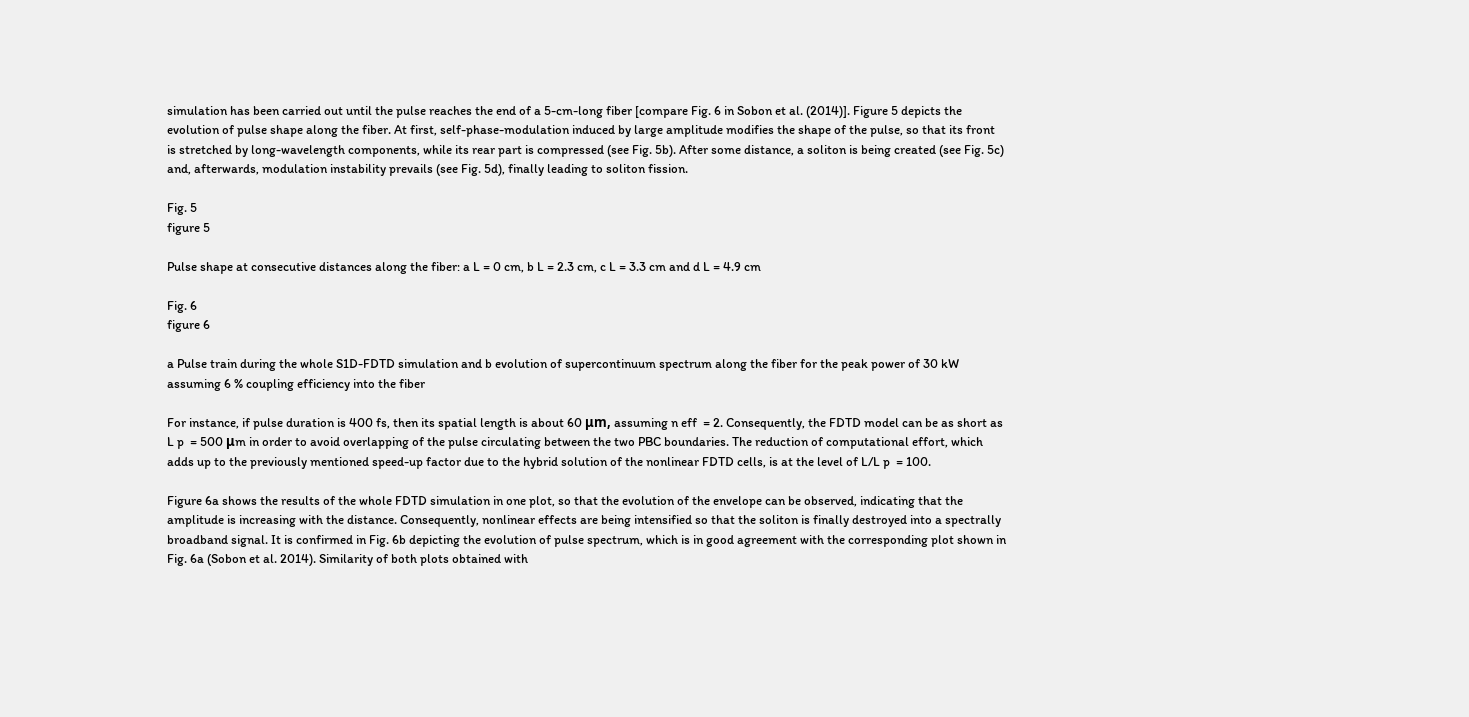simulation has been carried out until the pulse reaches the end of a 5-cm-long fiber [compare Fig. 6 in Sobon et al. (2014)]. Figure 5 depicts the evolution of pulse shape along the fiber. At first, self-phase-modulation induced by large amplitude modifies the shape of the pulse, so that its front is stretched by long-wavelength components, while its rear part is compressed (see Fig. 5b). After some distance, a soliton is being created (see Fig. 5c) and, afterwards, modulation instability prevails (see Fig. 5d), finally leading to soliton fission.

Fig. 5
figure 5

Pulse shape at consecutive distances along the fiber: a L = 0 cm, b L = 2.3 cm, c L = 3.3 cm and d L = 4.9 cm

Fig. 6
figure 6

a Pulse train during the whole S1D-FDTD simulation and b evolution of supercontinuum spectrum along the fiber for the peak power of 30 kW assuming 6 % coupling efficiency into the fiber

For instance, if pulse duration is 400 fs, then its spatial length is about 60 μm, assuming n eff  = 2. Consequently, the FDTD model can be as short as L p  = 500 μm in order to avoid overlapping of the pulse circulating between the two PBC boundaries. The reduction of computational effort, which adds up to the previously mentioned speed-up factor due to the hybrid solution of the nonlinear FDTD cells, is at the level of L/L p  = 100.

Figure 6a shows the results of the whole FDTD simulation in one plot, so that the evolution of the envelope can be observed, indicating that the amplitude is increasing with the distance. Consequently, nonlinear effects are being intensified so that the soliton is finally destroyed into a spectrally broadband signal. It is confirmed in Fig. 6b depicting the evolution of pulse spectrum, which is in good agreement with the corresponding plot shown in Fig. 6a (Sobon et al. 2014). Similarity of both plots obtained with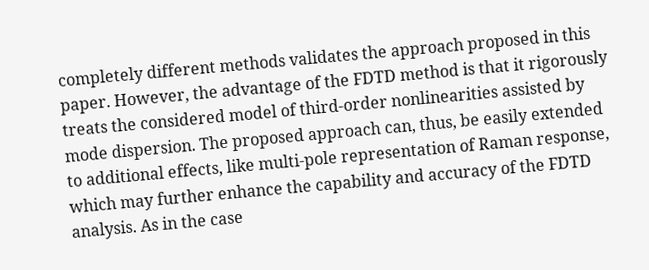completely different methods validates the approach proposed in this paper. However, the advantage of the FDTD method is that it rigorously treats the considered model of third-order nonlinearities assisted by mode dispersion. The proposed approach can, thus, be easily extended to additional effects, like multi-pole representation of Raman response, which may further enhance the capability and accuracy of the FDTD analysis. As in the case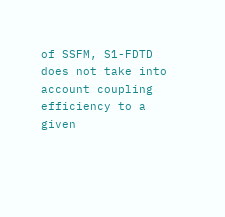of SSFM, S1-FDTD does not take into account coupling efficiency to a given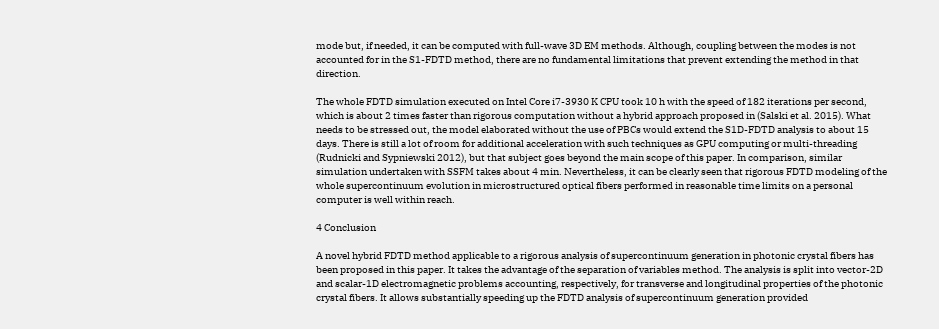mode but, if needed, it can be computed with full-wave 3D EM methods. Although, coupling between the modes is not accounted for in the S1-FDTD method, there are no fundamental limitations that prevent extending the method in that direction.

The whole FDTD simulation executed on Intel Core i7-3930 K CPU took 10 h with the speed of 182 iterations per second, which is about 2 times faster than rigorous computation without a hybrid approach proposed in (Salski et al. 2015). What needs to be stressed out, the model elaborated without the use of PBCs would extend the S1D-FDTD analysis to about 15 days. There is still a lot of room for additional acceleration with such techniques as GPU computing or multi-threading (Rudnicki and Sypniewski 2012), but that subject goes beyond the main scope of this paper. In comparison, similar simulation undertaken with SSFM takes about 4 min. Nevertheless, it can be clearly seen that rigorous FDTD modeling of the whole supercontinuum evolution in microstructured optical fibers performed in reasonable time limits on a personal computer is well within reach.

4 Conclusion

A novel hybrid FDTD method applicable to a rigorous analysis of supercontinuum generation in photonic crystal fibers has been proposed in this paper. It takes the advantage of the separation of variables method. The analysis is split into vector-2D and scalar-1D electromagnetic problems accounting, respectively, for transverse and longitudinal properties of the photonic crystal fibers. It allows substantially speeding up the FDTD analysis of supercontinuum generation provided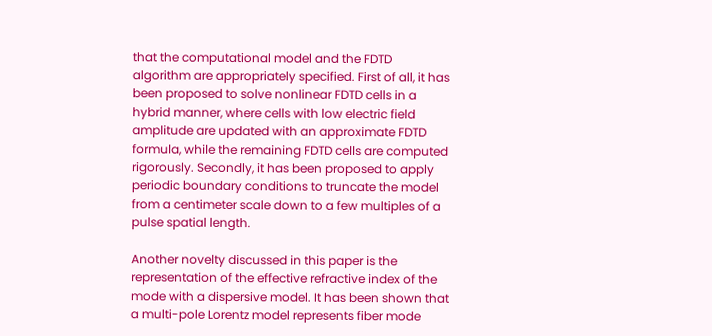that the computational model and the FDTD algorithm are appropriately specified. First of all, it has been proposed to solve nonlinear FDTD cells in a hybrid manner, where cells with low electric field amplitude are updated with an approximate FDTD formula, while the remaining FDTD cells are computed rigorously. Secondly, it has been proposed to apply periodic boundary conditions to truncate the model from a centimeter scale down to a few multiples of a pulse spatial length.

Another novelty discussed in this paper is the representation of the effective refractive index of the mode with a dispersive model. It has been shown that a multi-pole Lorentz model represents fiber mode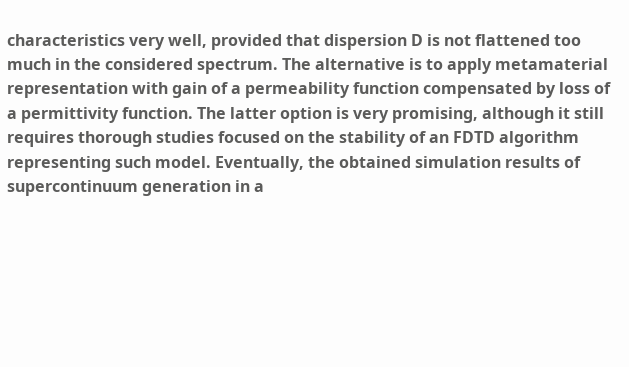characteristics very well, provided that dispersion D is not flattened too much in the considered spectrum. The alternative is to apply metamaterial representation with gain of a permeability function compensated by loss of a permittivity function. The latter option is very promising, although it still requires thorough studies focused on the stability of an FDTD algorithm representing such model. Eventually, the obtained simulation results of supercontinuum generation in a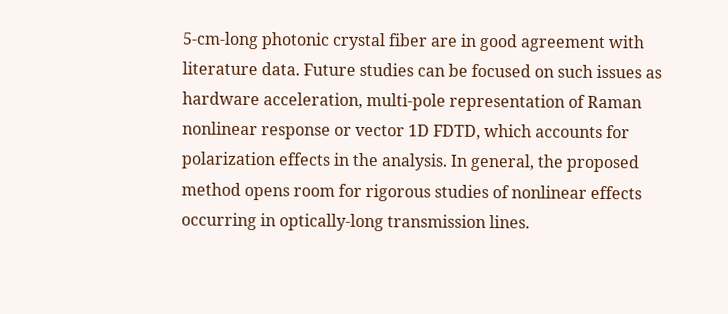5-cm-long photonic crystal fiber are in good agreement with literature data. Future studies can be focused on such issues as hardware acceleration, multi-pole representation of Raman nonlinear response or vector 1D FDTD, which accounts for polarization effects in the analysis. In general, the proposed method opens room for rigorous studies of nonlinear effects occurring in optically-long transmission lines.